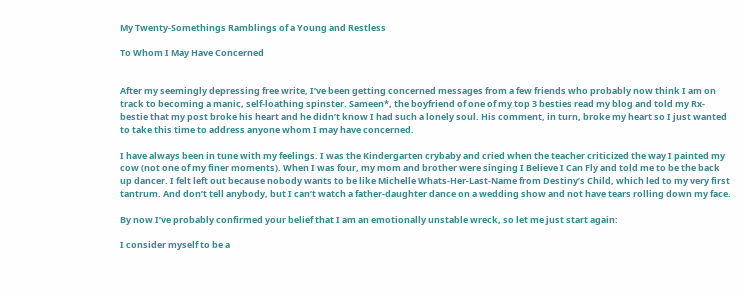My Twenty-Somethings Ramblings of a Young and Restless

To Whom I May Have Concerned


After my seemingly depressing free write, I’ve been getting concerned messages from a few friends who probably now think I am on track to becoming a manic, self-loathing spinster. Sameen*, the boyfriend of one of my top 3 besties read my blog and told my Rx-bestie that my post broke his heart and he didn’t know I had such a lonely soul. His comment, in turn, broke my heart so I just wanted to take this time to address anyone whom I may have concerned.

I have always been in tune with my feelings. I was the Kindergarten crybaby and cried when the teacher criticized the way I painted my cow (not one of my finer moments). When I was four, my mom and brother were singing I Believe I Can Fly and told me to be the back up dancer. I felt left out because nobody wants to be like Michelle Whats-Her-Last-Name from Destiny’s Child, which led to my very first tantrum. And don’t tell anybody, but I can’t watch a father-daughter dance on a wedding show and not have tears rolling down my face.

By now I’ve probably confirmed your belief that I am an emotionally unstable wreck, so let me just start again:

I consider myself to be a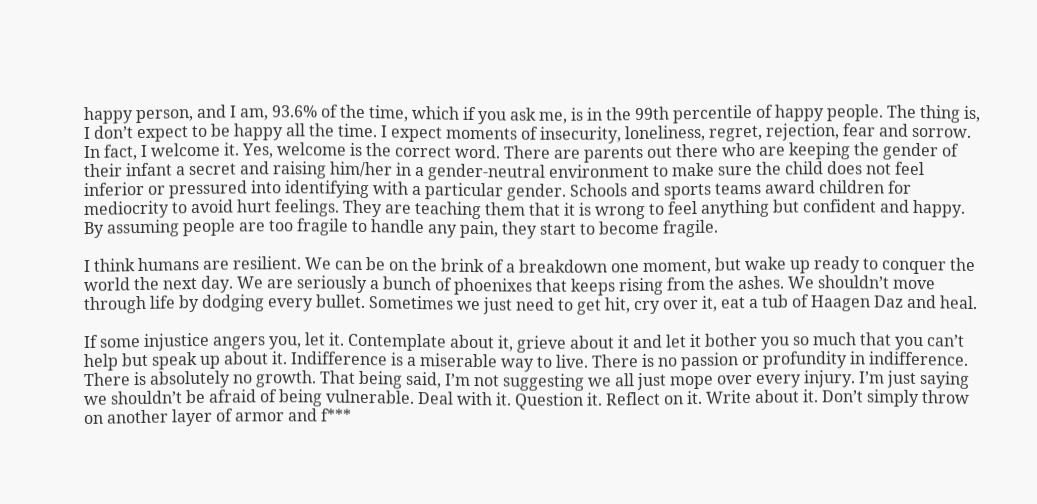happy person, and I am, 93.6% of the time, which if you ask me, is in the 99th percentile of happy people. The thing is, I don’t expect to be happy all the time. I expect moments of insecurity, loneliness, regret, rejection, fear and sorrow. In fact, I welcome it. Yes, welcome is the correct word. There are parents out there who are keeping the gender of their infant a secret and raising him/her in a gender-neutral environment to make sure the child does not feel inferior or pressured into identifying with a particular gender. Schools and sports teams award children for mediocrity to avoid hurt feelings. They are teaching them that it is wrong to feel anything but confident and happy. By assuming people are too fragile to handle any pain, they start to become fragile.

I think humans are resilient. We can be on the brink of a breakdown one moment, but wake up ready to conquer the world the next day. We are seriously a bunch of phoenixes that keeps rising from the ashes. We shouldn’t move through life by dodging every bullet. Sometimes we just need to get hit, cry over it, eat a tub of Haagen Daz and heal.

If some injustice angers you, let it. Contemplate about it, grieve about it and let it bother you so much that you can’t help but speak up about it. Indifference is a miserable way to live. There is no passion or profundity in indifference. There is absolutely no growth. That being said, I’m not suggesting we all just mope over every injury. I’m just saying we shouldn’t be afraid of being vulnerable. Deal with it. Question it. Reflect on it. Write about it. Don’t simply throw on another layer of armor and f***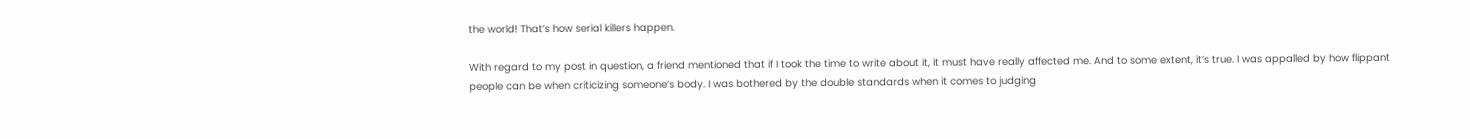the world! That’s how serial killers happen.

With regard to my post in question, a friend mentioned that if I took the time to write about it, it must have really affected me. And to some extent, it’s true. I was appalled by how flippant people can be when criticizing someone’s body. I was bothered by the double standards when it comes to judging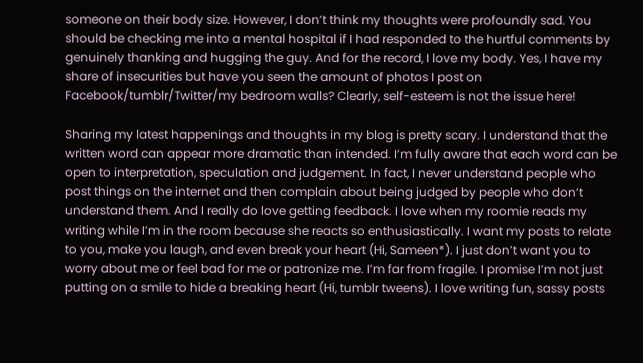someone on their body size. However, I don’t think my thoughts were profoundly sad. You should be checking me into a mental hospital if I had responded to the hurtful comments by genuinely thanking and hugging the guy. And for the record, I love my body. Yes, I have my share of insecurities but have you seen the amount of photos I post on Facebook/tumblr/Twitter/my bedroom walls? Clearly, self-esteem is not the issue here!

Sharing my latest happenings and thoughts in my blog is pretty scary. I understand that the written word can appear more dramatic than intended. I’m fully aware that each word can be open to interpretation, speculation and judgement. In fact, I never understand people who post things on the internet and then complain about being judged by people who don’t understand them. And I really do love getting feedback. I love when my roomie reads my writing while I’m in the room because she reacts so enthusiastically. I want my posts to relate to you, make you laugh, and even break your heart (Hi, Sameen*). I just don’t want you to worry about me or feel bad for me or patronize me. I’m far from fragile. I promise I’m not just putting on a smile to hide a breaking heart (Hi, tumblr tweens). I love writing fun, sassy posts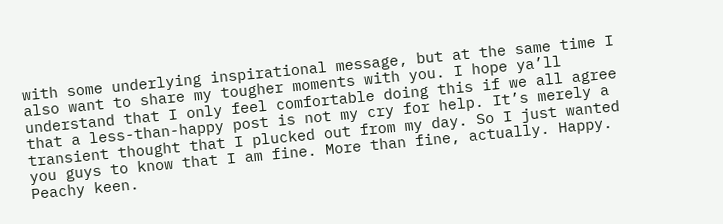with some underlying inspirational message, but at the same time I also want to share my tougher moments with you. I hope ya’ll understand that I only feel comfortable doing this if we all agree that a less-than-happy post is not my cry for help. It’s merely a transient thought that I plucked out from my day. So I just wanted you guys to know that I am fine. More than fine, actually. Happy. Peachy keen.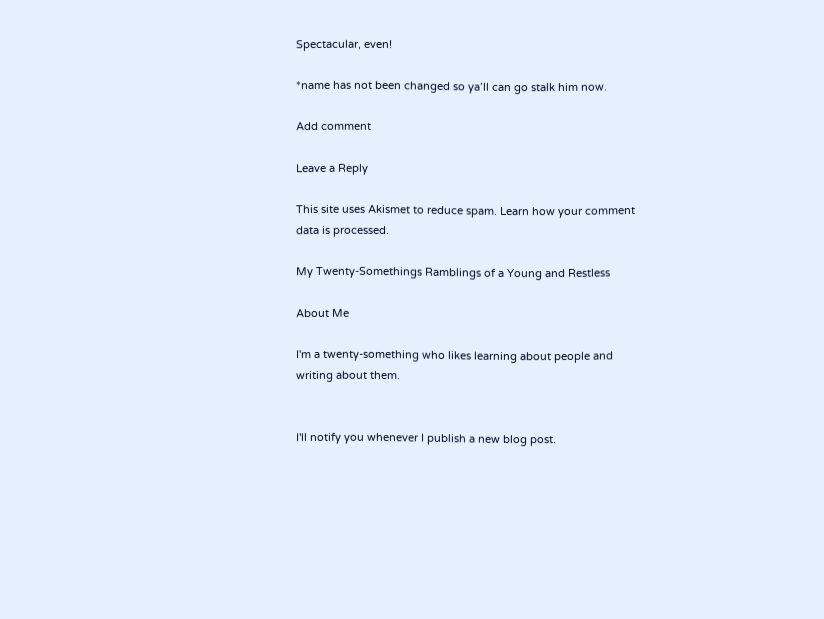Spectacular, even!

*name has not been changed so ya’ll can go stalk him now.

Add comment

Leave a Reply

This site uses Akismet to reduce spam. Learn how your comment data is processed.

My Twenty-Somethings Ramblings of a Young and Restless

About Me

I'm a twenty-something who likes learning about people and writing about them.


I'll notify you whenever I publish a new blog post.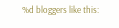%d bloggers like this: